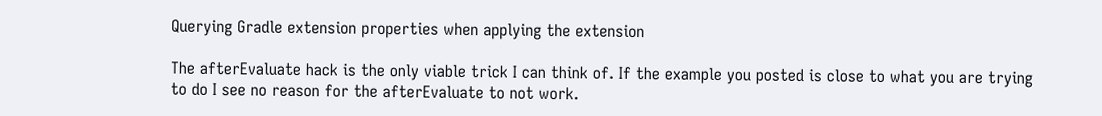Querying Gradle extension properties when applying the extension

The afterEvaluate hack is the only viable trick I can think of. If the example you posted is close to what you are trying to do I see no reason for the afterEvaluate to not work.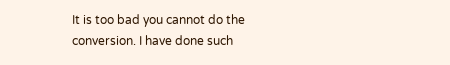It is too bad you cannot do the conversion. I have done such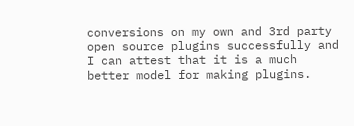conversions on my own and 3rd party open source plugins successfully and I can attest that it is a much better model for making plugins.